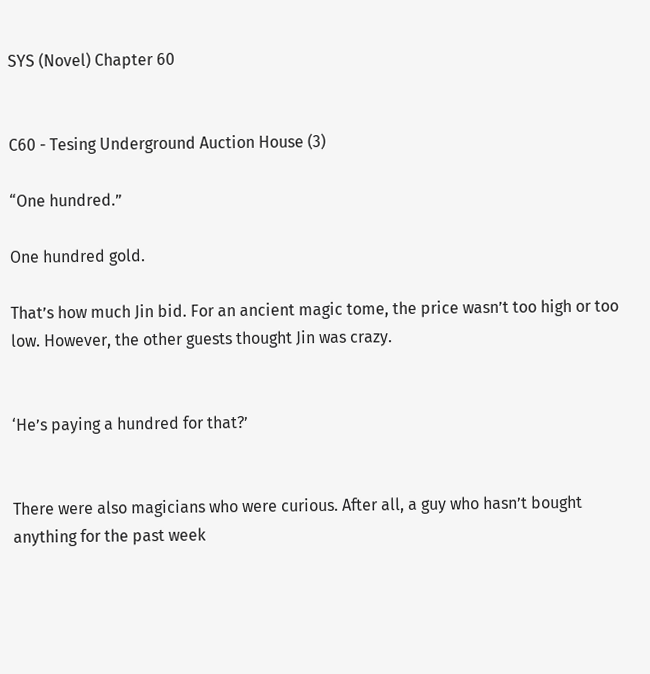SYS (Novel) Chapter 60


C60 - Tesing Underground Auction House (3)

“One hundred.”

One hundred gold.

That’s how much Jin bid. For an ancient magic tome, the price wasn’t too high or too low. However, the other guests thought Jin was crazy.


‘He’s paying a hundred for that?’


There were also magicians who were curious. After all, a guy who hasn’t bought anything for the past week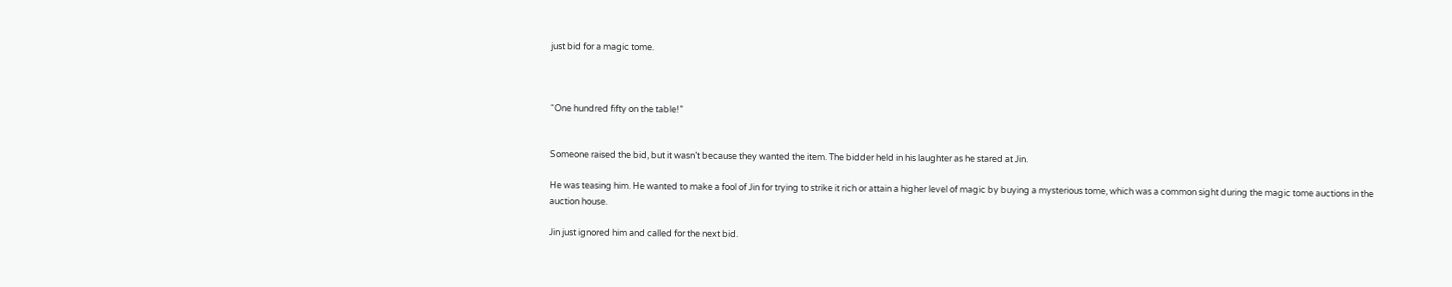just bid for a magic tome.



“One hundred fifty on the table!”


Someone raised the bid, but it wasn’t because they wanted the item. The bidder held in his laughter as he stared at Jin.

He was teasing him. He wanted to make a fool of Jin for trying to strike it rich or attain a higher level of magic by buying a mysterious tome, which was a common sight during the magic tome auctions in the auction house.

Jin just ignored him and called for the next bid.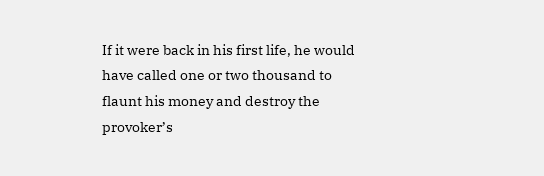If it were back in his first life, he would have called one or two thousand to flaunt his money and destroy the provoker’s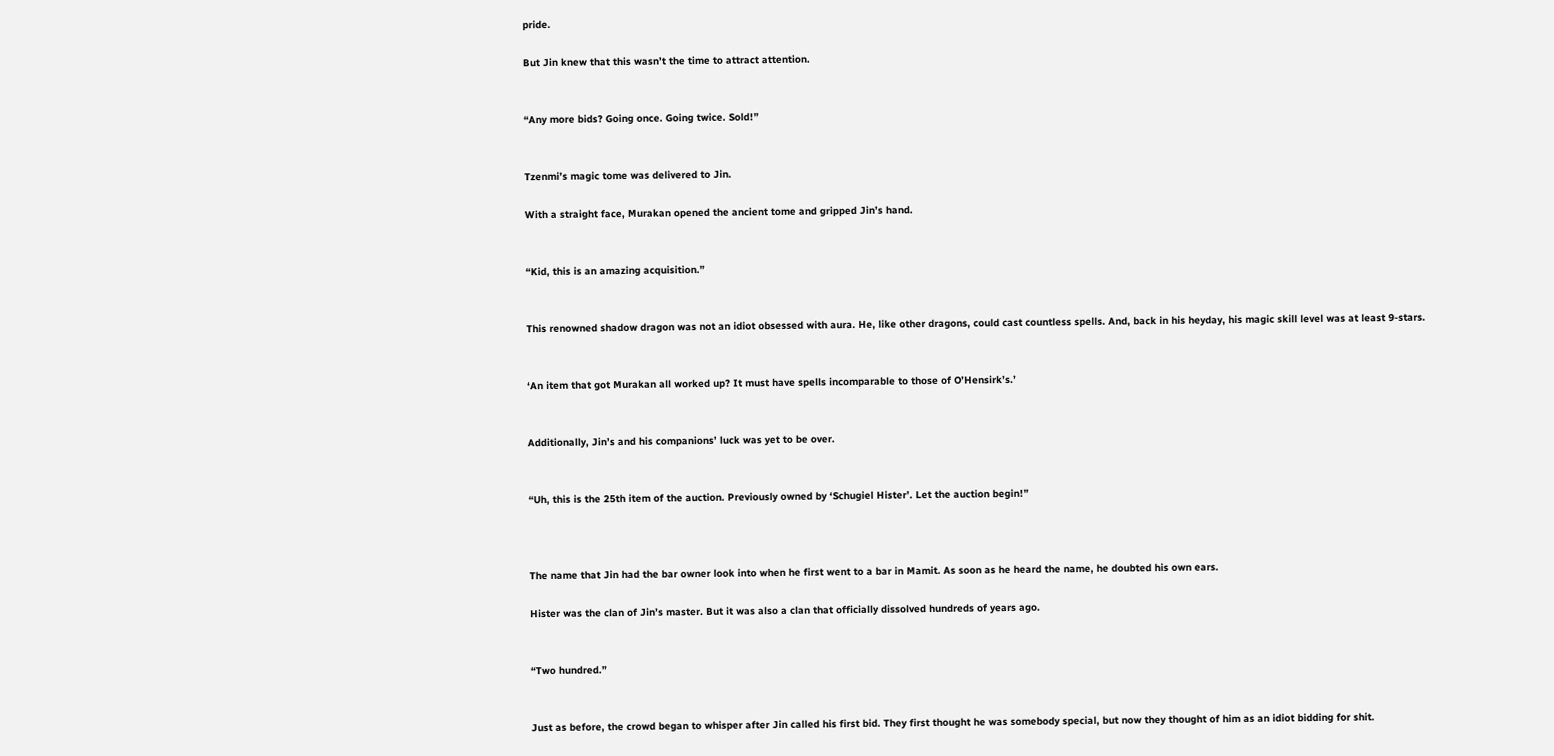pride.

But Jin knew that this wasn’t the time to attract attention.


“Any more bids? Going once. Going twice. Sold!”


Tzenmi’s magic tome was delivered to Jin.

With a straight face, Murakan opened the ancient tome and gripped Jin’s hand.


“Kid, this is an amazing acquisition.”


This renowned shadow dragon was not an idiot obsessed with aura. He, like other dragons, could cast countless spells. And, back in his heyday, his magic skill level was at least 9-stars.


‘An item that got Murakan all worked up? It must have spells incomparable to those of O’Hensirk’s.’


Additionally, Jin’s and his companions’ luck was yet to be over.


“Uh, this is the 25th item of the auction. Previously owned by ‘Schugiel Hister’. Let the auction begin!”



The name that Jin had the bar owner look into when he first went to a bar in Mamit. As soon as he heard the name, he doubted his own ears.

Hister was the clan of Jin’s master. But it was also a clan that officially dissolved hundreds of years ago.


“Two hundred.”


Just as before, the crowd began to whisper after Jin called his first bid. They first thought he was somebody special, but now they thought of him as an idiot bidding for shit.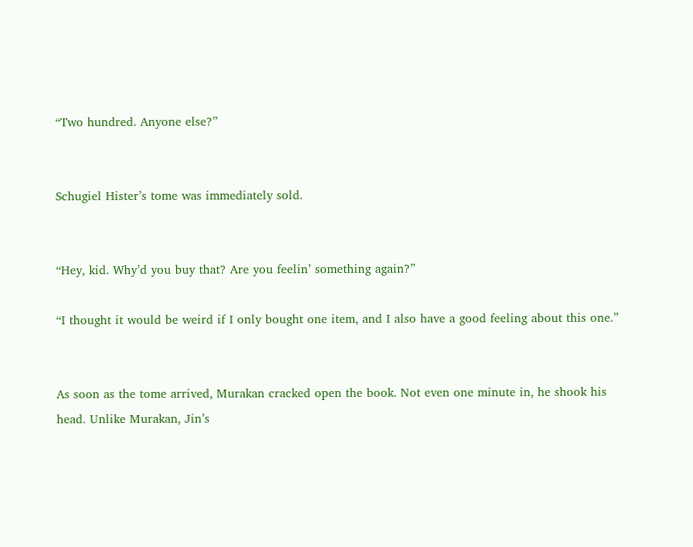“Two hundred. Anyone else?”


Schugiel Hister’s tome was immediately sold.


“Hey, kid. Why’d you buy that? Are you feelin’ something again?”

“I thought it would be weird if I only bought one item, and I also have a good feeling about this one.”


As soon as the tome arrived, Murakan cracked open the book. Not even one minute in, he shook his head. Unlike Murakan, Jin’s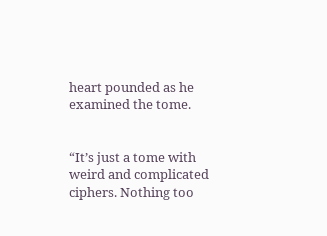heart pounded as he examined the tome.


“It’s just a tome with weird and complicated ciphers. Nothing too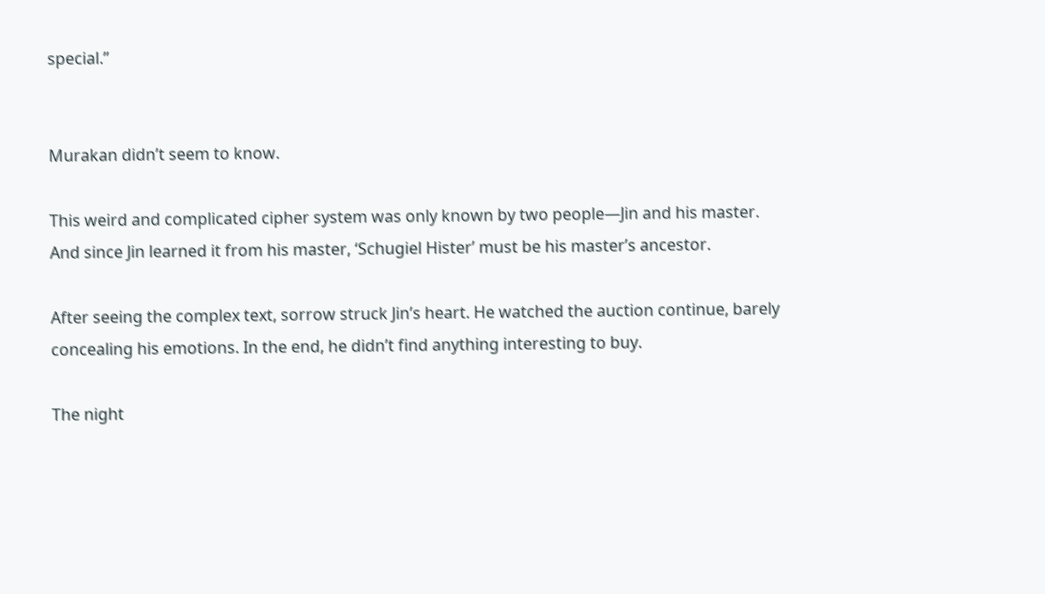special.”


Murakan didn’t seem to know.

This weird and complicated cipher system was only known by two people—Jin and his master. And since Jin learned it from his master, ‘Schugiel Hister’ must be his master’s ancestor.

After seeing the complex text, sorrow struck Jin’s heart. He watched the auction continue, barely concealing his emotions. In the end, he didn’t find anything interesting to buy.

The night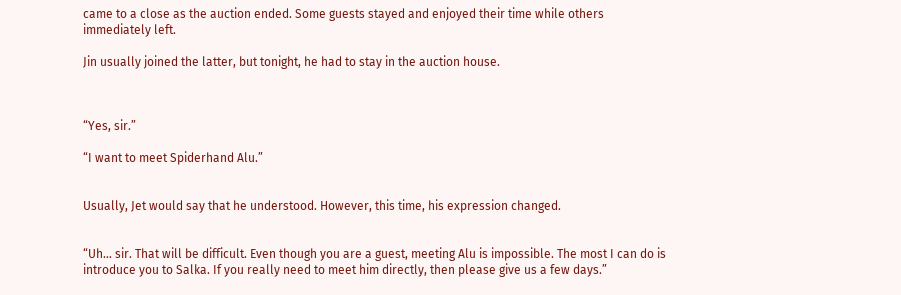came to a close as the auction ended. Some guests stayed and enjoyed their time while others immediately left.

Jin usually joined the latter, but tonight, he had to stay in the auction house.



“Yes, sir.”

“I want to meet Spiderhand Alu.”


Usually, Jet would say that he understood. However, this time, his expression changed.


“Uh… sir. That will be difficult. Even though you are a guest, meeting Alu is impossible. The most I can do is introduce you to Salka. If you really need to meet him directly, then please give us a few days.”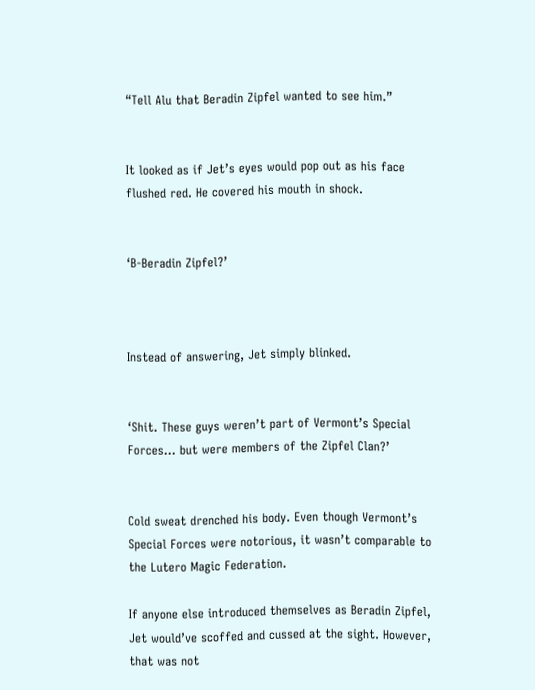“Tell Alu that Beradin Zipfel wanted to see him.”


It looked as if Jet’s eyes would pop out as his face flushed red. He covered his mouth in shock.


‘B-Beradin Zipfel?’



Instead of answering, Jet simply blinked.


‘Shit. These guys weren’t part of Vermont’s Special Forces… but were members of the Zipfel Clan?’


Cold sweat drenched his body. Even though Vermont’s Special Forces were notorious, it wasn’t comparable to the Lutero Magic Federation.

If anyone else introduced themselves as Beradin Zipfel, Jet would’ve scoffed and cussed at the sight. However, that was not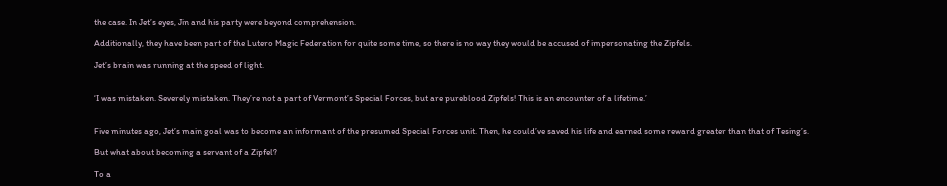the case. In Jet’s eyes, Jin and his party were beyond comprehension.

Additionally, they have been part of the Lutero Magic Federation for quite some time, so there is no way they would be accused of impersonating the Zipfels.

Jet’s brain was running at the speed of light.


‘I was mistaken. Severely mistaken. They’re not a part of Vermont’s Special Forces, but are pureblood Zipfels! This is an encounter of a lifetime.’


Five minutes ago, Jet’s main goal was to become an informant of the presumed Special Forces unit. Then, he could’ve saved his life and earned some reward greater than that of Tesing’s.

But what about becoming a servant of a Zipfel?

To a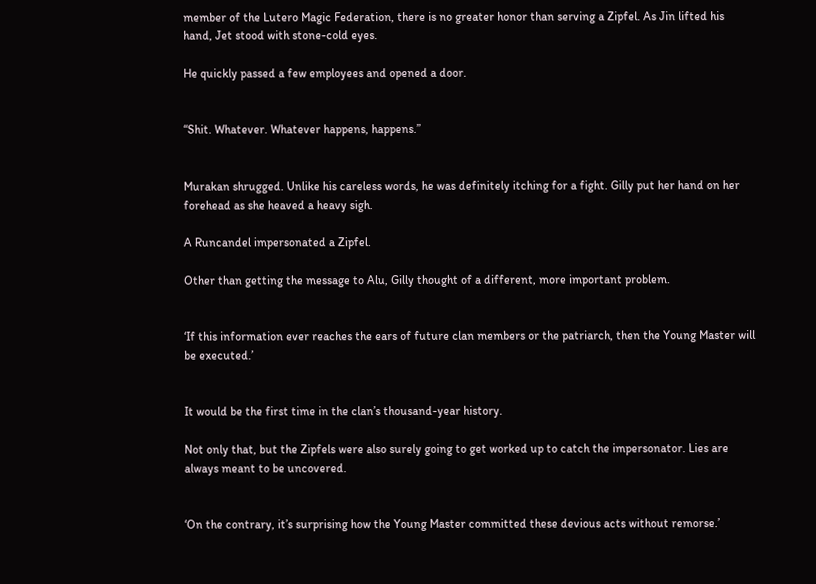member of the Lutero Magic Federation, there is no greater honor than serving a Zipfel. As Jin lifted his hand, Jet stood with stone-cold eyes.

He quickly passed a few employees and opened a door.


“Shit. Whatever. Whatever happens, happens.”


Murakan shrugged. Unlike his careless words, he was definitely itching for a fight. Gilly put her hand on her forehead as she heaved a heavy sigh.

A Runcandel impersonated a Zipfel.

Other than getting the message to Alu, Gilly thought of a different, more important problem.


‘If this information ever reaches the ears of future clan members or the patriarch, then the Young Master will be executed.’


It would be the first time in the clan’s thousand-year history.

Not only that, but the Zipfels were also surely going to get worked up to catch the impersonator. Lies are always meant to be uncovered.


‘On the contrary, it’s surprising how the Young Master committed these devious acts without remorse.’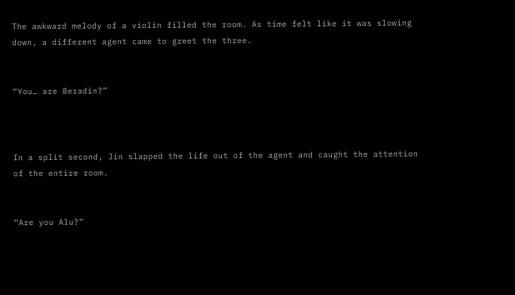The awkward melody of a violin filled the room. As time felt like it was slowing down, a different agent came to greet the three.


“You… are Beradin?”



In a split second, Jin slapped the life out of the agent and caught the attention of the entire room.


“Are you Alu?”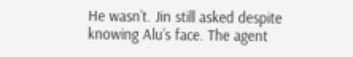He wasn’t. Jin still asked despite knowing Alu’s face. The agent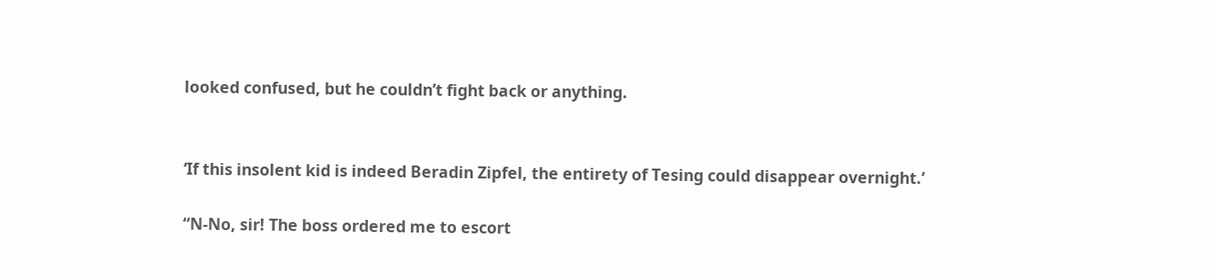looked confused, but he couldn’t fight back or anything.


‘If this insolent kid is indeed Beradin Zipfel, the entirety of Tesing could disappear overnight.’

“N-No, sir! The boss ordered me to escort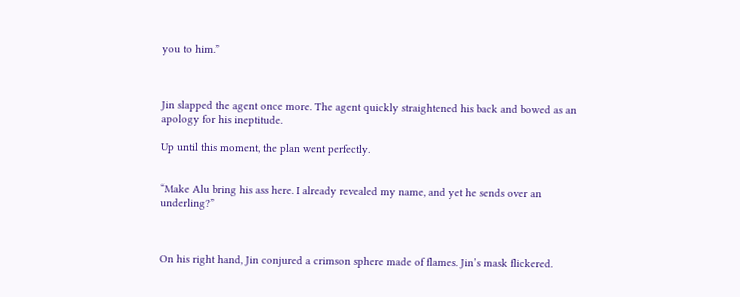you to him.”



Jin slapped the agent once more. The agent quickly straightened his back and bowed as an apology for his ineptitude.

Up until this moment, the plan went perfectly.


“Make Alu bring his ass here. I already revealed my name, and yet he sends over an underling?”



On his right hand, Jin conjured a crimson sphere made of flames. Jin’s mask flickered.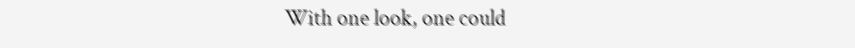With one look, one could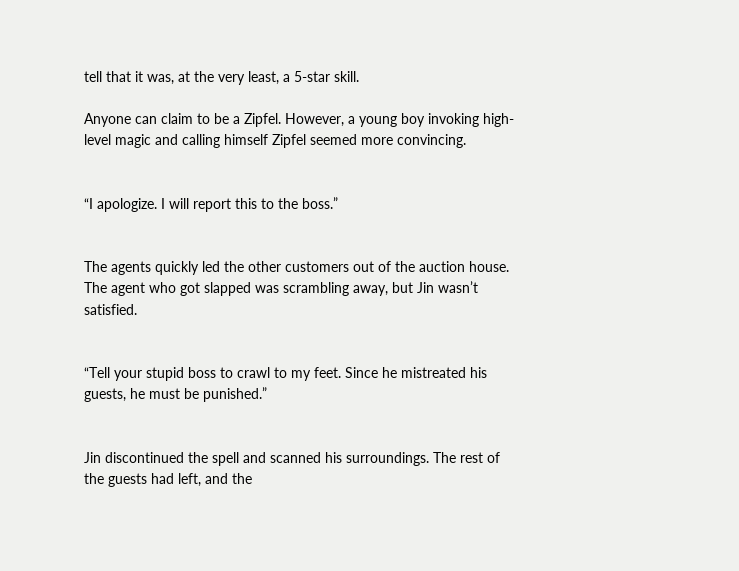tell that it was, at the very least, a 5-star skill.

Anyone can claim to be a Zipfel. However, a young boy invoking high-level magic and calling himself Zipfel seemed more convincing.


“I apologize. I will report this to the boss.”


The agents quickly led the other customers out of the auction house. The agent who got slapped was scrambling away, but Jin wasn’t satisfied.


“Tell your stupid boss to crawl to my feet. Since he mistreated his guests, he must be punished.”


Jin discontinued the spell and scanned his surroundings. The rest of the guests had left, and the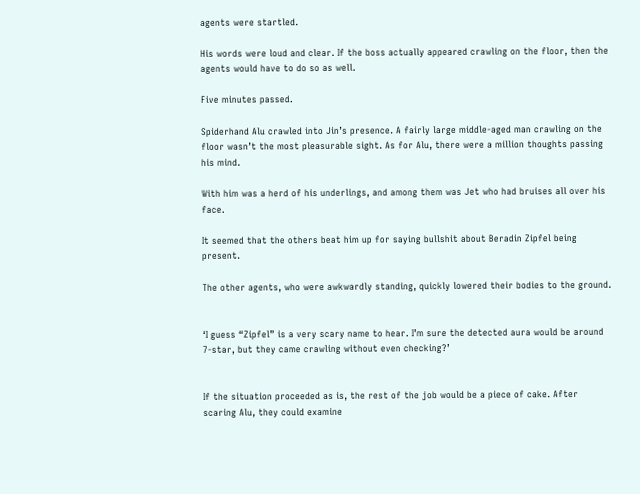agents were startled.

His words were loud and clear. If the boss actually appeared crawling on the floor, then the agents would have to do so as well.

Five minutes passed.

Spiderhand Alu crawled into Jin’s presence. A fairly large middle-aged man crawling on the floor wasn’t the most pleasurable sight. As for Alu, there were a million thoughts passing his mind.

With him was a herd of his underlings, and among them was Jet who had bruises all over his face.

It seemed that the others beat him up for saying bullshit about Beradin Zipfel being present.

The other agents, who were awkwardly standing, quickly lowered their bodies to the ground.


‘I guess “Zipfel” is a very scary name to hear. I’m sure the detected aura would be around 7-star, but they came crawling without even checking?’


If the situation proceeded as is, the rest of the job would be a piece of cake. After scaring Alu, they could examine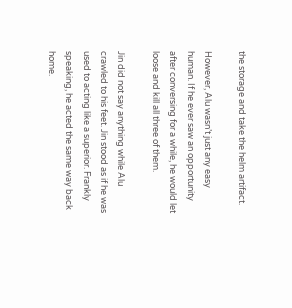the storage and take the helm artifact.

However, Alu wasn’t just any easy human. If he ever saw an opportunity after conversing for a while, he would let loose and kill all three of them.

Jin did not say anything while Alu crawled to his feet. Jin stood as if he was used to acting like a superior. Frankly speaking, he acted the same way back home.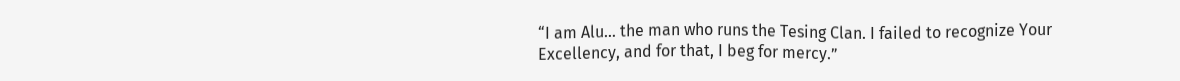“I am Alu… the man who runs the Tesing Clan. I failed to recognize Your Excellency, and for that, I beg for mercy.”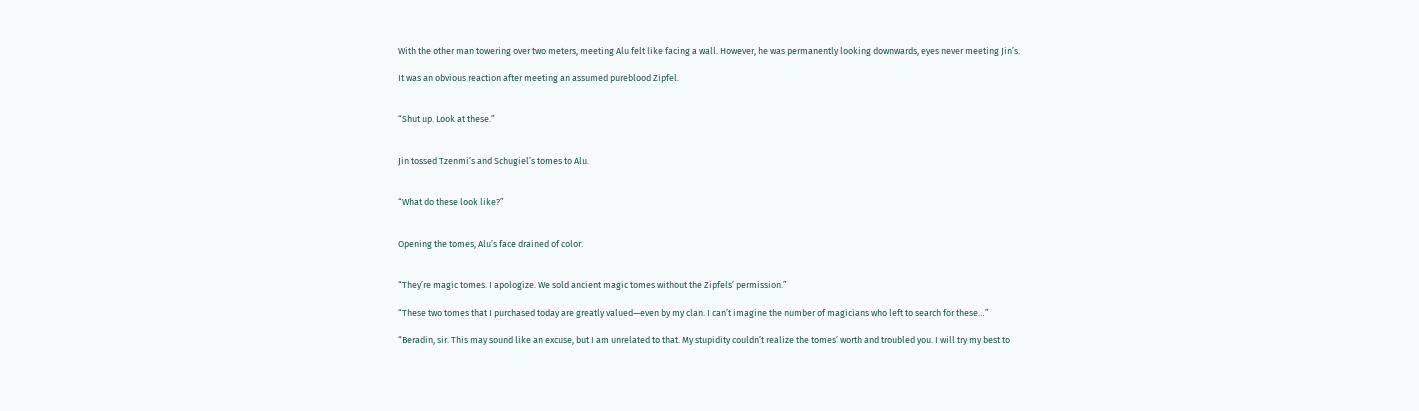With the other man towering over two meters, meeting Alu felt like facing a wall. However, he was permanently looking downwards, eyes never meeting Jin’s.

It was an obvious reaction after meeting an assumed pureblood Zipfel.


“Shut up. Look at these.”


Jin tossed Tzenmi’s and Schugiel’s tomes to Alu.


“What do these look like?”


Opening the tomes, Alu’s face drained of color.


“They’re magic tomes. I apologize. We sold ancient magic tomes without the Zipfels’ permission.”

“These two tomes that I purchased today are greatly valued—even by my clan. I can’t imagine the number of magicians who left to search for these…”

“Beradin, sir. This may sound like an excuse, but I am unrelated to that. My stupidity couldn’t realize the tomes’ worth and troubled you. I will try my best to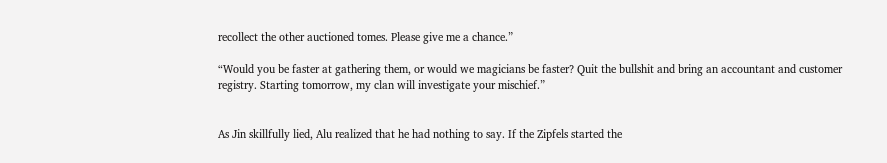recollect the other auctioned tomes. Please give me a chance.”

“Would you be faster at gathering them, or would we magicians be faster? Quit the bullshit and bring an accountant and customer registry. Starting tomorrow, my clan will investigate your mischief.”


As Jin skillfully lied, Alu realized that he had nothing to say. If the Zipfels started the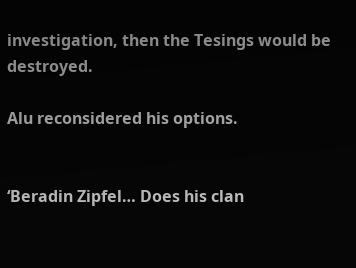investigation, then the Tesings would be destroyed.

Alu reconsidered his options.


‘Beradin Zipfel… Does his clan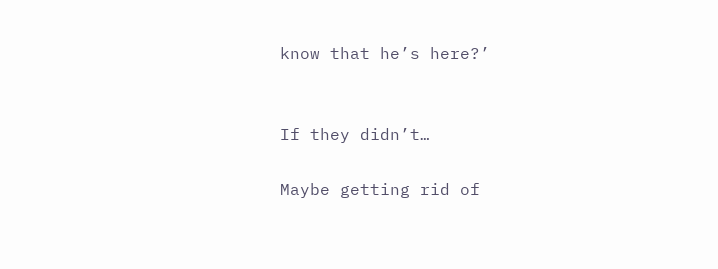know that he’s here?’


If they didn’t…

Maybe getting rid of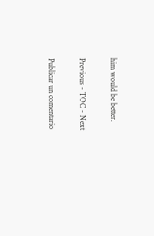him would be better.

Previous - TOC - Next

Publicar un comentario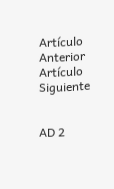Artículo Anterior Artículo Siguiente


AD 2